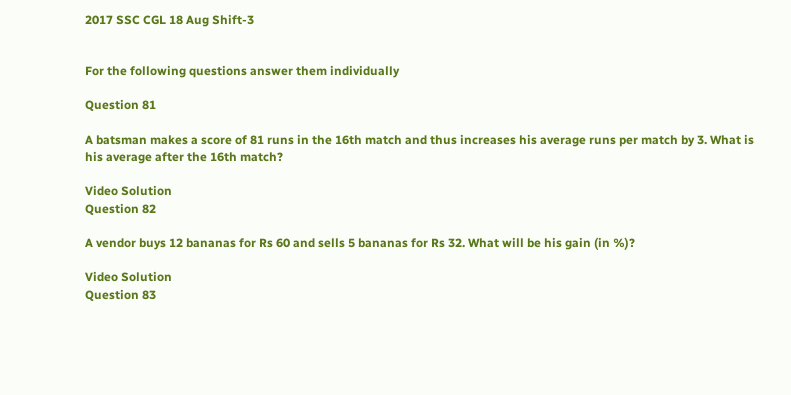2017 SSC CGL 18 Aug Shift-3


For the following questions answer them individually

Question 81

A batsman makes a score of 81 runs in the 16th match and thus increases his average runs per match by 3. What is his average after the 16th match?

Video Solution
Question 82

A vendor buys 12 bananas for Rs 60 and sells 5 bananas for Rs 32. What will be his gain (in %)?

Video Solution
Question 83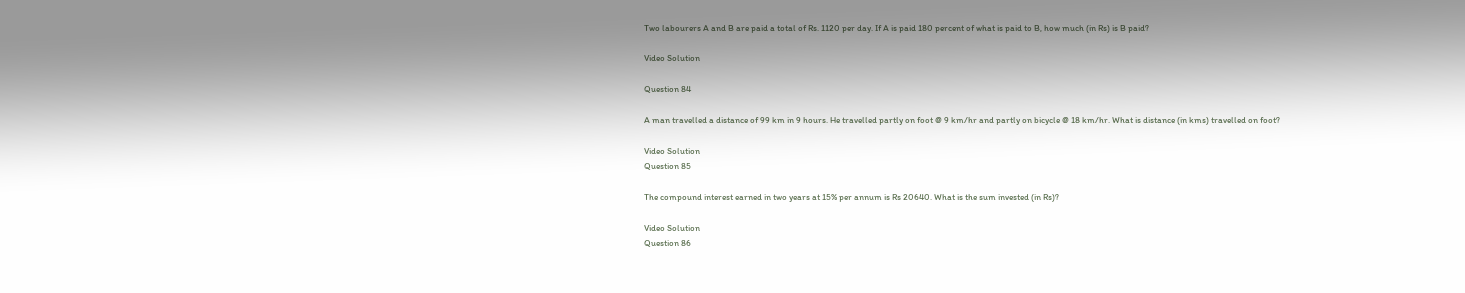Two labourers A and B are paid a total of Rs. 1120 per day. If A is paid 180 percent of what is paid to B, how much (in Rs) is B paid?

Video Solution

Question 84

A man travelled a distance of 99 km in 9 hours. He travelled partly on foot @ 9 km/hr and partly on bicycle @ 18 km/hr. What is distance (in kms) travelled on foot?

Video Solution
Question 85

The compound interest earned in two years at 15% per annum is Rs 20640. What is the sum invested (in Rs)?

Video Solution
Question 86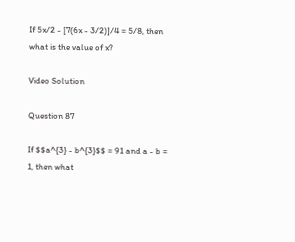If 5x/2 - [7(6x - 3/2)]/4 = 5/8, then what is the value of x?

Video Solution

Question 87

If $$a^{3} - b^{3}$$ = 91 and a - b = 1, then what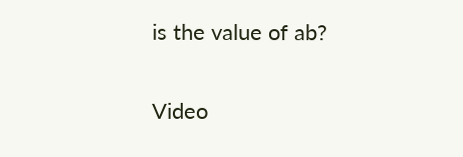is the value of ab?

Video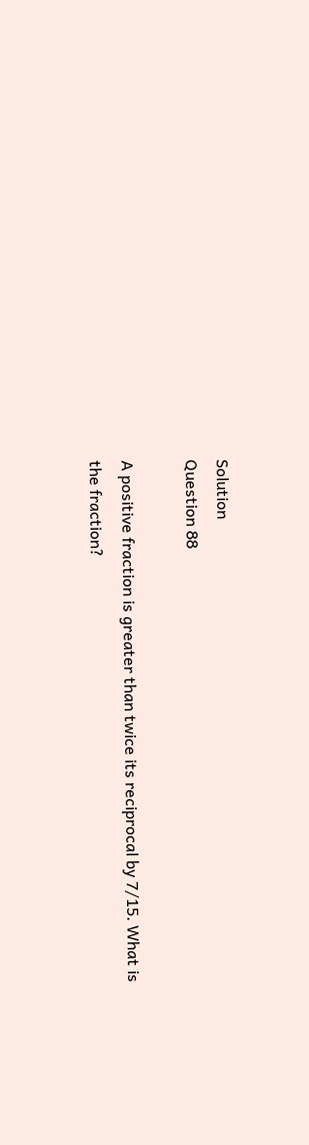Solution
Question 88

A positive fraction is greater than twice its reciprocal by 7/15. What is the fraction?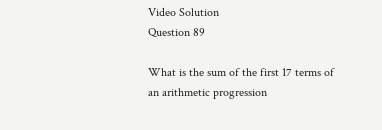Video Solution
Question 89

What is the sum of the first 17 terms of an arithmetic progression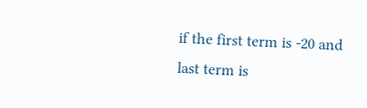if the first term is -20 and last term is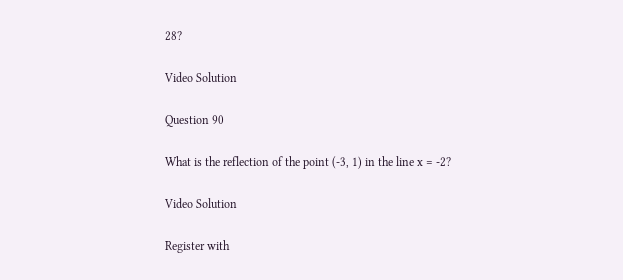28?

Video Solution

Question 90

What is the reflection of the point (-3, 1) in the line x = -2?

Video Solution

Register with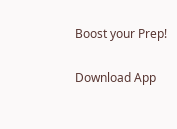Boost your Prep!

Download App